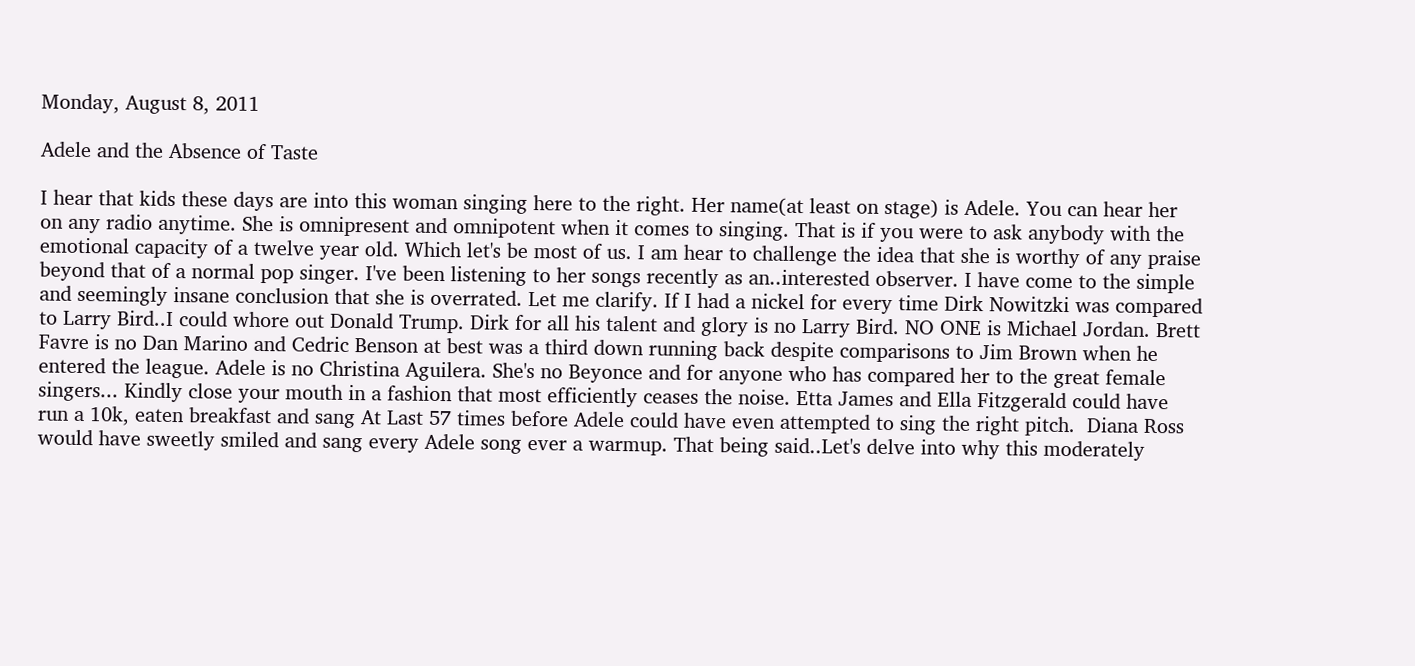Monday, August 8, 2011

Adele and the Absence of Taste

I hear that kids these days are into this woman singing here to the right. Her name(at least on stage) is Adele. You can hear her on any radio anytime. She is omnipresent and omnipotent when it comes to singing. That is if you were to ask anybody with the emotional capacity of a twelve year old. Which let's be most of us. I am hear to challenge the idea that she is worthy of any praise beyond that of a normal pop singer. I've been listening to her songs recently as an..interested observer. I have come to the simple and seemingly insane conclusion that she is overrated. Let me clarify. If I had a nickel for every time Dirk Nowitzki was compared to Larry Bird..I could whore out Donald Trump. Dirk for all his talent and glory is no Larry Bird. NO ONE is Michael Jordan. Brett Favre is no Dan Marino and Cedric Benson at best was a third down running back despite comparisons to Jim Brown when he entered the league. Adele is no Christina Aguilera. She's no Beyonce and for anyone who has compared her to the great female singers... Kindly close your mouth in a fashion that most efficiently ceases the noise. Etta James and Ella Fitzgerald could have run a 10k, eaten breakfast and sang At Last 57 times before Adele could have even attempted to sing the right pitch.  Diana Ross would have sweetly smiled and sang every Adele song ever a warmup. That being said..Let's delve into why this moderately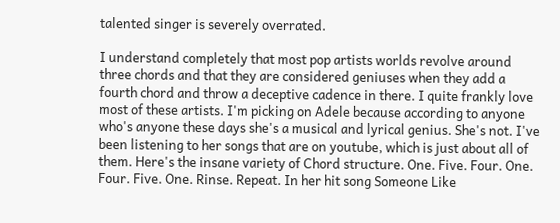talented singer is severely overrated.

I understand completely that most pop artists worlds revolve around three chords and that they are considered geniuses when they add a fourth chord and throw a deceptive cadence in there. I quite frankly love most of these artists. I'm picking on Adele because according to anyone who's anyone these days she's a musical and lyrical genius. She's not. I've been listening to her songs that are on youtube, which is just about all of them. Here's the insane variety of Chord structure. One. Five. Four. One. Four. Five. One. Rinse. Repeat. In her hit song Someone Like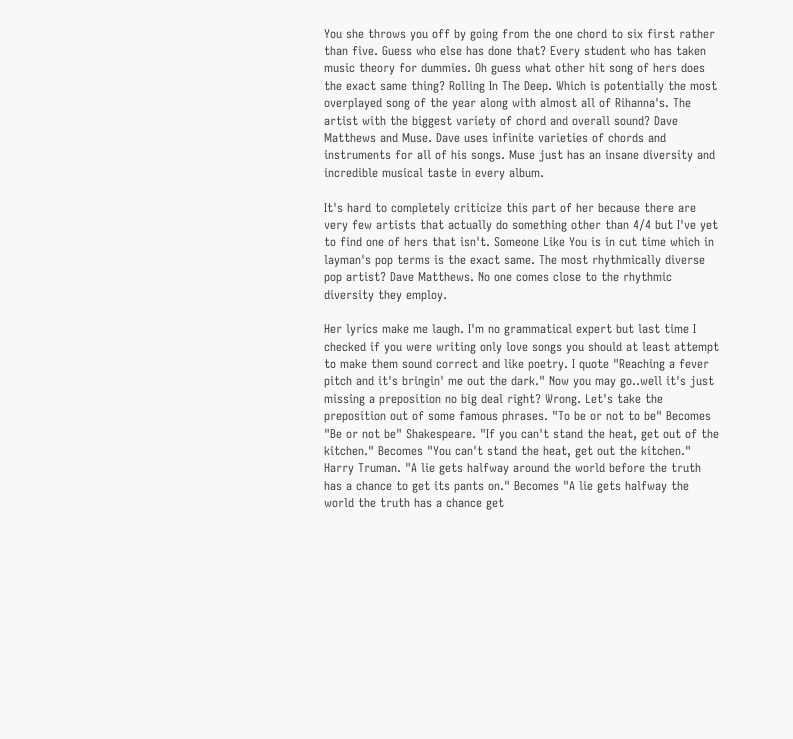You she throws you off by going from the one chord to six first rather than five. Guess who else has done that? Every student who has taken music theory for dummies. Oh guess what other hit song of hers does the exact same thing? Rolling In The Deep. Which is potentially the most overplayed song of the year along with almost all of Rihanna's. The artist with the biggest variety of chord and overall sound? Dave Matthews and Muse. Dave uses infinite varieties of chords and instruments for all of his songs. Muse just has an insane diversity and incredible musical taste in every album.

It's hard to completely criticize this part of her because there are very few artists that actually do something other than 4/4 but I've yet to find one of hers that isn't. Someone Like You is in cut time which in layman's pop terms is the exact same. The most rhythmically diverse pop artist? Dave Matthews. No one comes close to the rhythmic diversity they employ.

Her lyrics make me laugh. I'm no grammatical expert but last time I checked if you were writing only love songs you should at least attempt to make them sound correct and like poetry. I quote "Reaching a fever pitch and it's bringin' me out the dark." Now you may go..well it's just missing a preposition no big deal right? Wrong. Let's take the preposition out of some famous phrases. "To be or not to be" Becomes "Be or not be" Shakespeare. "If you can't stand the heat, get out of the kitchen." Becomes "You can't stand the heat, get out the kitchen." Harry Truman. "A lie gets halfway around the world before the truth has a chance to get its pants on." Becomes "A lie gets halfway the world the truth has a chance get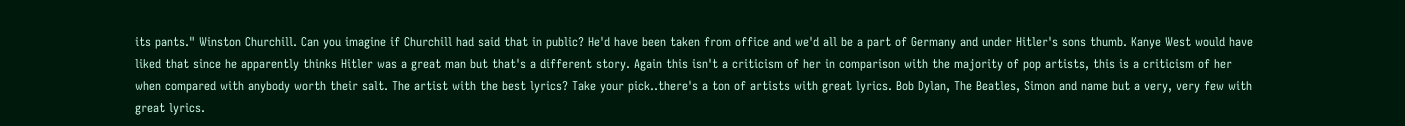its pants." Winston Churchill. Can you imagine if Churchill had said that in public? He'd have been taken from office and we'd all be a part of Germany and under Hitler's sons thumb. Kanye West would have liked that since he apparently thinks Hitler was a great man but that's a different story. Again this isn't a criticism of her in comparison with the majority of pop artists, this is a criticism of her when compared with anybody worth their salt. The artist with the best lyrics? Take your pick..there's a ton of artists with great lyrics. Bob Dylan, The Beatles, Simon and name but a very, very few with great lyrics.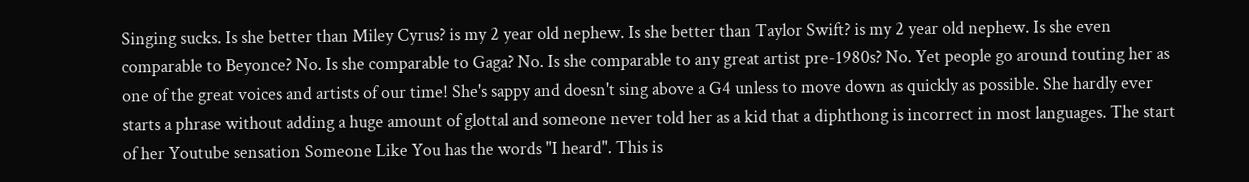Singing sucks. Is she better than Miley Cyrus? is my 2 year old nephew. Is she better than Taylor Swift? is my 2 year old nephew. Is she even comparable to Beyonce? No. Is she comparable to Gaga? No. Is she comparable to any great artist pre-1980s? No. Yet people go around touting her as one of the great voices and artists of our time! She's sappy and doesn't sing above a G4 unless to move down as quickly as possible. She hardly ever starts a phrase without adding a huge amount of glottal and someone never told her as a kid that a diphthong is incorrect in most languages. The start of her Youtube sensation Someone Like You has the words "I heard". This is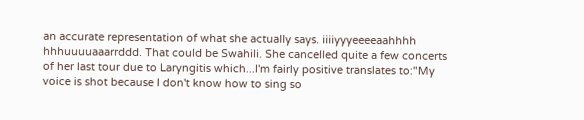an accurate representation of what she actually says. iiiiyyyeeeeaahhhh hhhuuuuaaarrddd. That could be Swahili. She cancelled quite a few concerts of her last tour due to Laryngitis which...I'm fairly positive translates to:"My voice is shot because I don't know how to sing so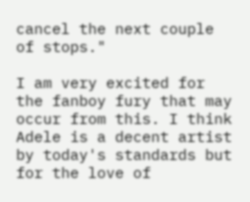cancel the next couple of stops."

I am very excited for the fanboy fury that may occur from this. I think Adele is a decent artist by today's standards but for the love of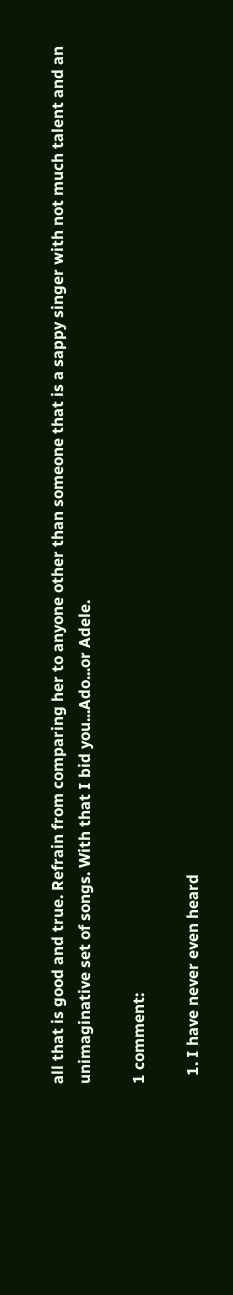all that is good and true. Refrain from comparing her to anyone other than someone that is a sappy singer with not much talent and an unimaginative set of songs. With that I bid you...Ado...or Adele.

1 comment:

  1. I have never even heard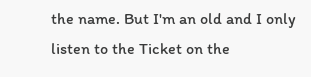the name. But I'm an old and I only listen to the Ticket on the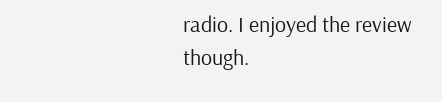radio. I enjoyed the review though.